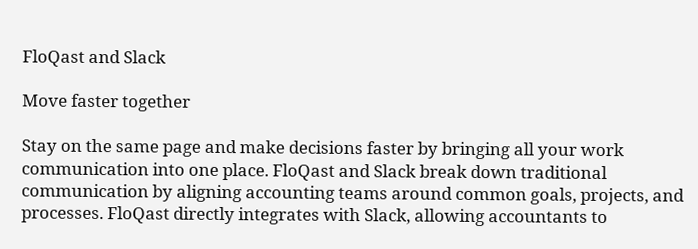FloQast and Slack

Move faster together

Stay on the same page and make decisions faster by bringing all your work communication into one place. FloQast and Slack break down traditional communication by aligning accounting teams around common goals, projects, and processes. FloQast directly integrates with Slack, allowing accountants to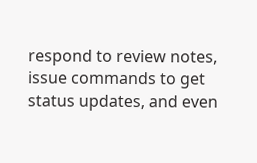respond to review notes, issue commands to get status updates, and even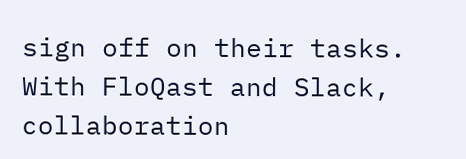sign off on their tasks. With FloQast and Slack, collaboration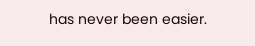has never been easier.